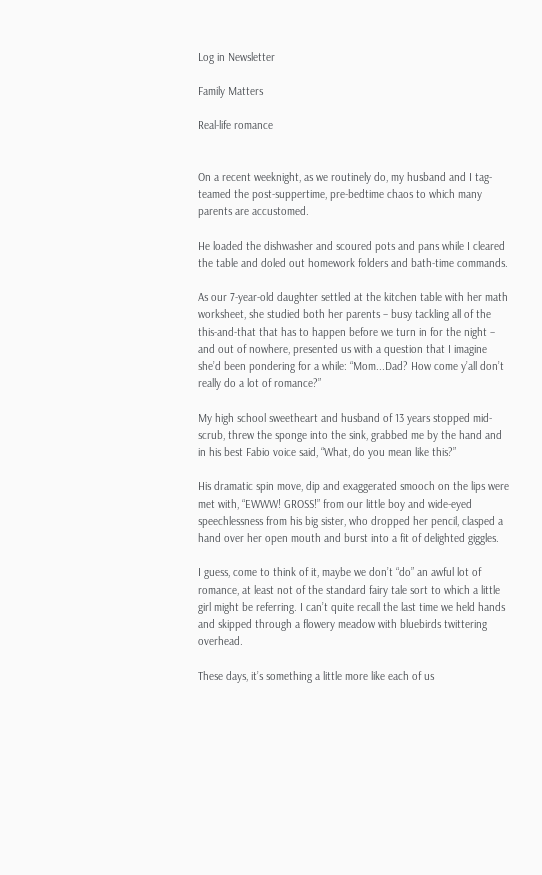Log in Newsletter

Family Matters

Real-life romance


On a recent weeknight, as we routinely do, my husband and I tag-teamed the post-suppertime, pre-bedtime chaos to which many parents are accustomed.

He loaded the dishwasher and scoured pots and pans while I cleared the table and doled out homework folders and bath-time commands.

As our 7-year-old daughter settled at the kitchen table with her math worksheet, she studied both her parents – busy tackling all of the this-and-that that has to happen before we turn in for the night – and out of nowhere, presented us with a question that I imagine she’d been pondering for a while: “Mom...Dad? How come y’all don’t really do a lot of romance?”

My high school sweetheart and husband of 13 years stopped mid-scrub, threw the sponge into the sink, grabbed me by the hand and in his best Fabio voice said, “What, do you mean like this?”

His dramatic spin move, dip and exaggerated smooch on the lips were met with, “EWWW! GROSS!” from our little boy and wide-eyed speechlessness from his big sister, who dropped her pencil, clasped a hand over her open mouth and burst into a fit of delighted giggles.

I guess, come to think of it, maybe we don’t “do” an awful lot of romance, at least not of the standard fairy tale sort to which a little girl might be referring. I can’t quite recall the last time we held hands and skipped through a flowery meadow with bluebirds twittering overhead.

These days, it’s something a little more like each of us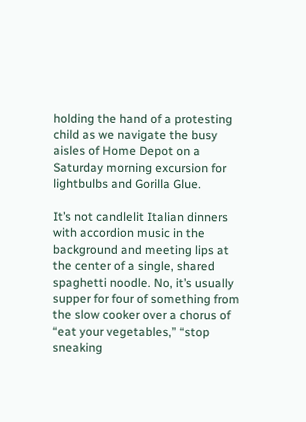holding the hand of a protesting child as we navigate the busy aisles of Home Depot on a Saturday morning excursion for lightbulbs and Gorilla Glue.

It’s not candlelit Italian dinners with accordion music in the background and meeting lips at the center of a single, shared spaghetti noodle. No, it’s usually supper for four of something from the slow cooker over a chorus of “eat your vegetables,” “stop sneaking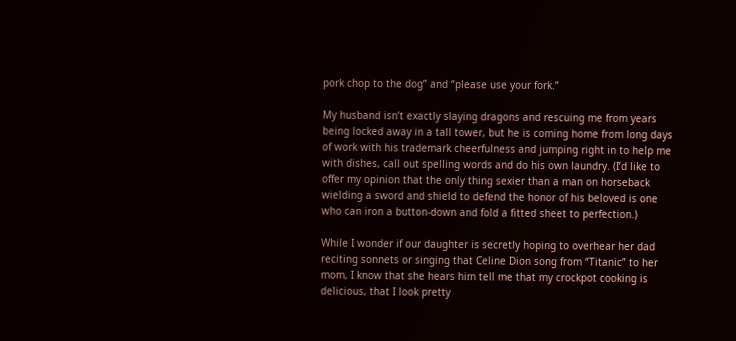pork chop to the dog” and “please use your fork.”

My husband isn’t exactly slaying dragons and rescuing me from years being locked away in a tall tower, but he is coming home from long days of work with his trademark cheerfulness and jumping right in to help me with dishes, call out spelling words and do his own laundry. (I’d like to offer my opinion that the only thing sexier than a man on horseback wielding a sword and shield to defend the honor of his beloved is one who can iron a button-down and fold a fitted sheet to perfection.)

While I wonder if our daughter is secretly hoping to overhear her dad reciting sonnets or singing that Celine Dion song from “Titanic” to her mom, I know that she hears him tell me that my crockpot cooking is delicious, that I look pretty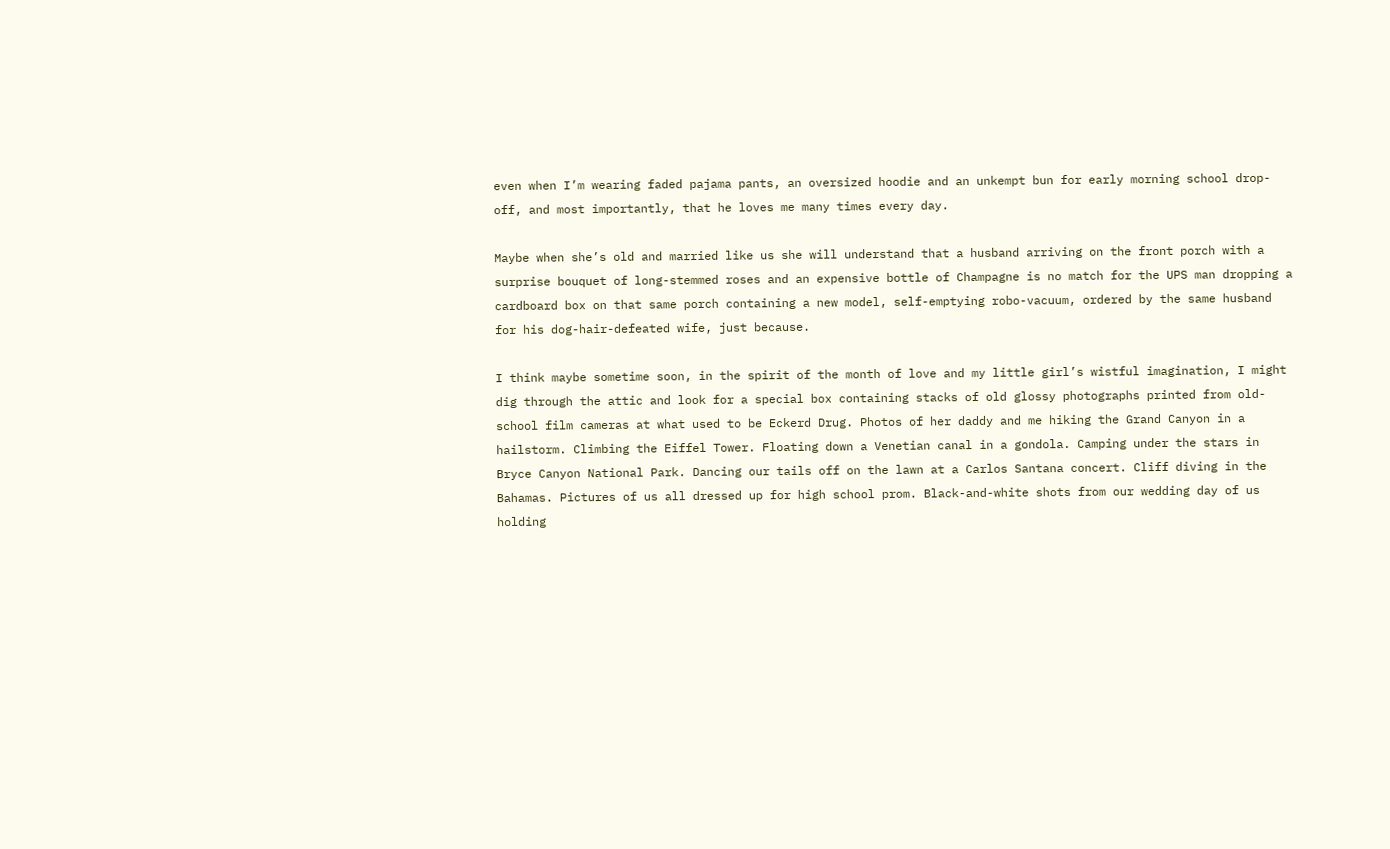even when I’m wearing faded pajama pants, an oversized hoodie and an unkempt bun for early morning school drop-off, and most importantly, that he loves me many times every day.

Maybe when she’s old and married like us she will understand that a husband arriving on the front porch with a surprise bouquet of long-stemmed roses and an expensive bottle of Champagne is no match for the UPS man dropping a cardboard box on that same porch containing a new model, self-emptying robo-vacuum, ordered by the same husband for his dog-hair-defeated wife, just because.

I think maybe sometime soon, in the spirit of the month of love and my little girl’s wistful imagination, I might dig through the attic and look for a special box containing stacks of old glossy photographs printed from old-school film cameras at what used to be Eckerd Drug. Photos of her daddy and me hiking the Grand Canyon in a hailstorm. Climbing the Eiffel Tower. Floating down a Venetian canal in a gondola. Camping under the stars in Bryce Canyon National Park. Dancing our tails off on the lawn at a Carlos Santana concert. Cliff diving in the Bahamas. Pictures of us all dressed up for high school prom. Black-and-white shots from our wedding day of us holding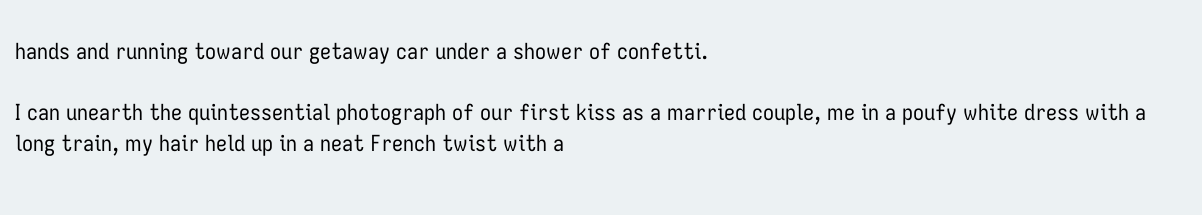hands and running toward our getaway car under a shower of confetti.

I can unearth the quintessential photograph of our first kiss as a married couple, me in a poufy white dress with a long train, my hair held up in a neat French twist with a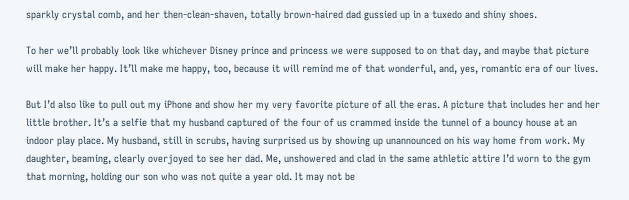sparkly crystal comb, and her then-clean-shaven, totally brown-haired dad gussied up in a tuxedo and shiny shoes.

To her we’ll probably look like whichever Disney prince and princess we were supposed to on that day, and maybe that picture will make her happy. It’ll make me happy, too, because it will remind me of that wonderful, and, yes, romantic era of our lives.

But I’d also like to pull out my iPhone and show her my very favorite picture of all the eras. A picture that includes her and her little brother. It’s a selfie that my husband captured of the four of us crammed inside the tunnel of a bouncy house at an indoor play place. My husband, still in scrubs, having surprised us by showing up unannounced on his way home from work. My daughter, beaming, clearly overjoyed to see her dad. Me, unshowered and clad in the same athletic attire I’d worn to the gym that morning, holding our son who was not quite a year old. It may not be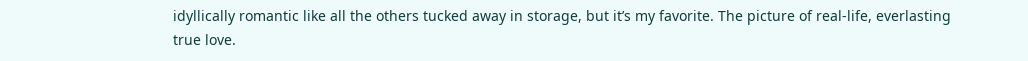idyllically romantic like all the others tucked away in storage, but it’s my favorite. The picture of real-life, everlasting true love.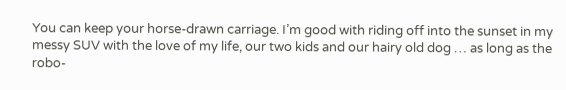You can keep your horse-drawn carriage. I’m good with riding off into the sunset in my messy SUV with the love of my life, our two kids and our hairy old dog … as long as the robo-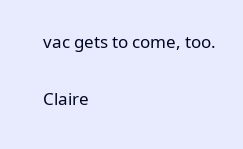vac gets to come, too.

Claire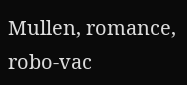Mullen, romance, robo-vac